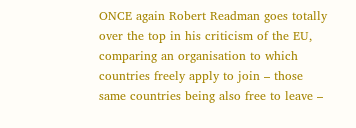ONCE again Robert Readman goes totally over the top in his criticism of the EU, comparing an organisation to which countries freely apply to join – those same countries being also free to leave –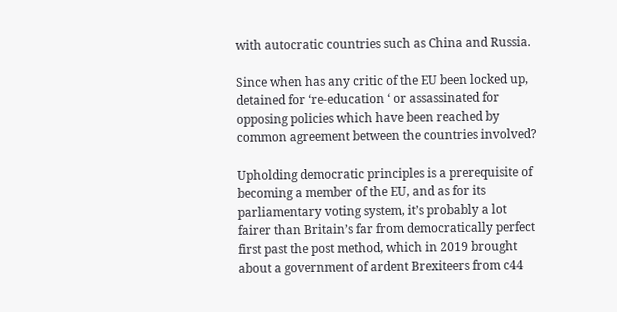with autocratic countries such as China and Russia.

Since when has any critic of the EU been locked up, detained for ‘re-education ‘ or assassinated for opposing policies which have been reached by common agreement between the countries involved?

Upholding democratic principles is a prerequisite of becoming a member of the EU, and as for its parliamentary voting system, it’s probably a lot fairer than Britain’s far from democratically perfect first past the post method, which in 2019 brought about a government of ardent Brexiteers from c44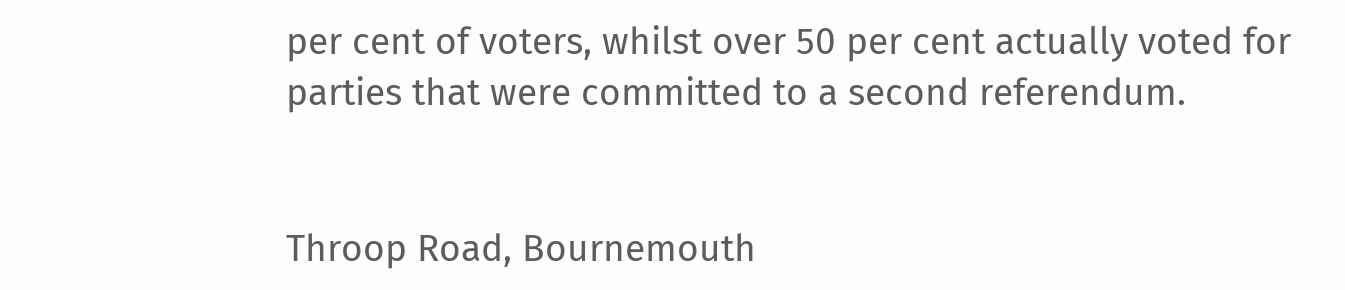per cent of voters, whilst over 50 per cent actually voted for parties that were committed to a second referendum.


Throop Road, Bournemouth